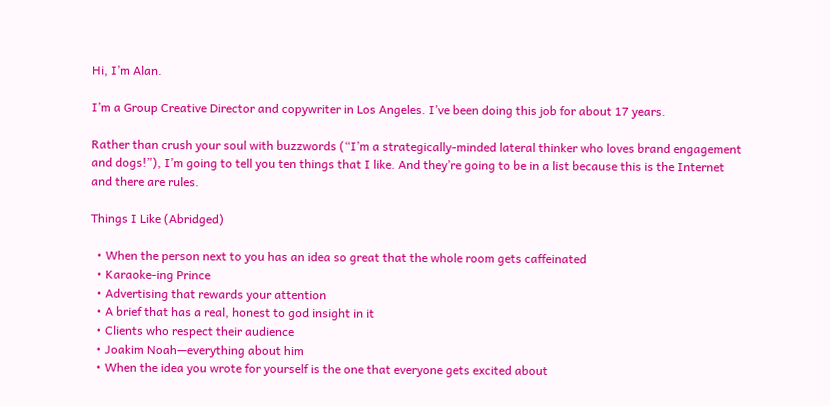Hi, I’m Alan.

I’m a Group Creative Director and copywriter in Los Angeles. I’ve been doing this job for about 17 years.

Rather than crush your soul with buzzwords (“I’m a strategically-minded lateral thinker who loves brand engagement and dogs!”), I’m going to tell you ten things that I like. And they’re going to be in a list because this is the Internet and there are rules.

Things I Like (Abridged)

  • When the person next to you has an idea so great that the whole room gets caffeinated
  • Karaoke-ing Prince
  • Advertising that rewards your attention
  • A brief that has a real, honest to god insight in it
  • Clients who respect their audience
  • Joakim Noah—everything about him
  • When the idea you wrote for yourself is the one that everyone gets excited about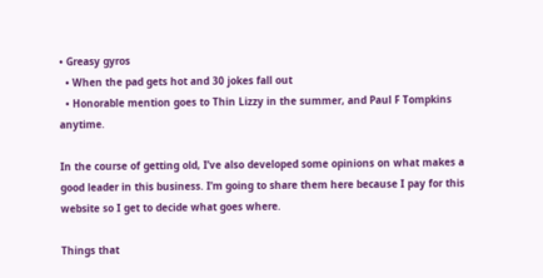• Greasy gyros
  • When the pad gets hot and 30 jokes fall out
  • Honorable mention goes to Thin Lizzy in the summer, and Paul F Tompkins anytime.

In the course of getting old, I’ve also developed some opinions on what makes a good leader in this business. I’m going to share them here because I pay for this website so I get to decide what goes where.

Things that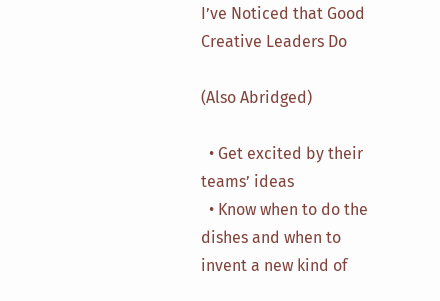I’ve Noticed that Good Creative Leaders Do

(Also Abridged)

  • Get excited by their teams’ ideas
  • Know when to do the dishes and when to invent a new kind of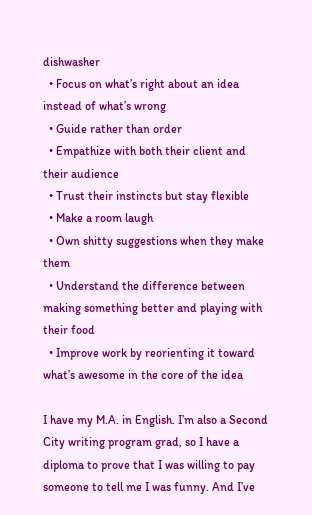dishwasher
  • Focus on what’s right about an idea instead of what’s wrong
  • Guide rather than order
  • Empathize with both their client and their audience
  • Trust their instincts but stay flexible
  • Make a room laugh
  • Own shitty suggestions when they make them
  • Understand the difference between making something better and playing with their food
  • Improve work by reorienting it toward what’s awesome in the core of the idea

I have my M.A. in English. I’m also a Second City writing program grad, so I have a diploma to prove that I was willing to pay someone to tell me I was funny. And I’ve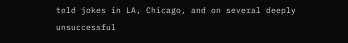told jokes in LA, Chicago, and on several deeply unsuccessful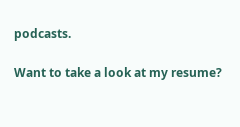podcasts.

Want to take a look at my resume?